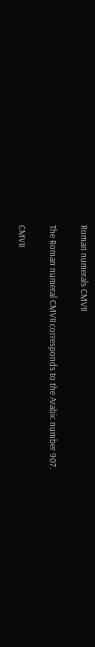Roman numerals CMVII

The Roman numeral CMVII corresponds to the Arabic number 907.

CMVII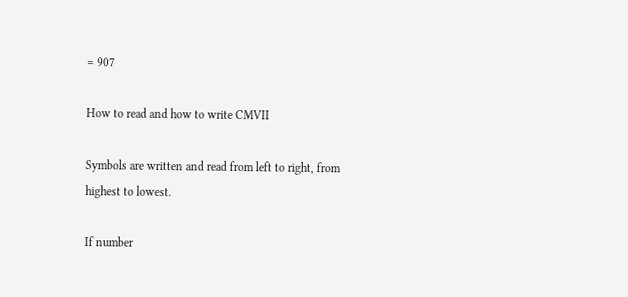= 907

How to read and how to write CMVII

Symbols are written and read from left to right, from highest to lowest.

If number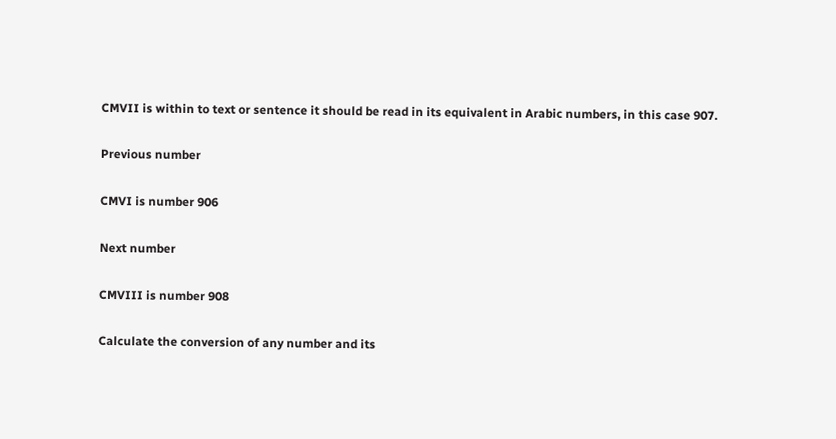CMVII is within to text or sentence it should be read in its equivalent in Arabic numbers, in this case 907.

Previous number

CMVI is number 906

Next number

CMVIII is number 908

Calculate the conversion of any number and its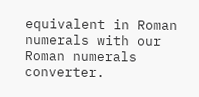equivalent in Roman numerals with our Roman numerals converter.